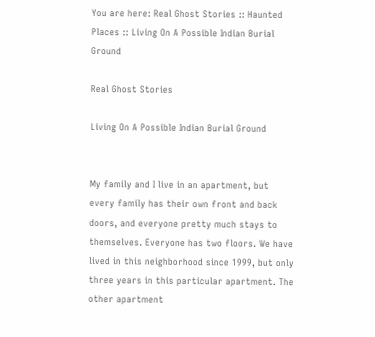You are here: Real Ghost Stories :: Haunted Places :: Living On A Possible Indian Burial Ground

Real Ghost Stories

Living On A Possible Indian Burial Ground


My family and I live in an apartment, but every family has their own front and back doors, and everyone pretty much stays to themselves. Everyone has two floors. We have lived in this neighborhood since 1999, but only three years in this particular apartment. The other apartment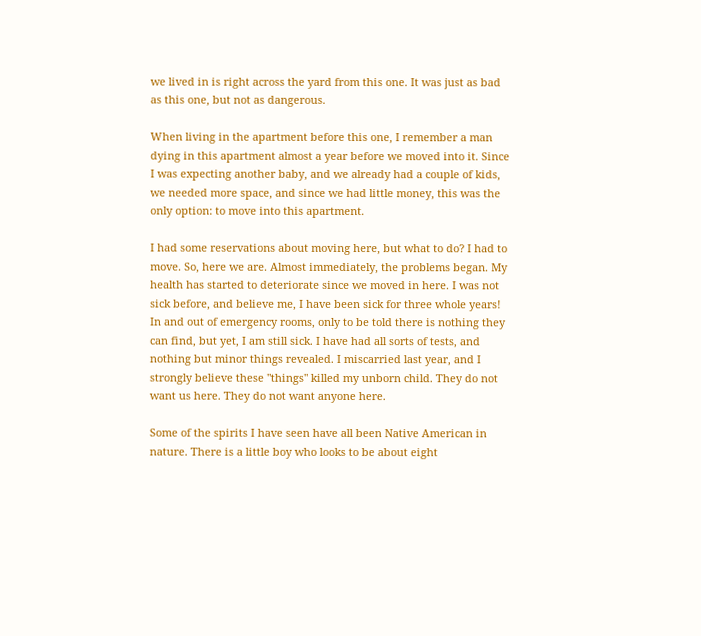we lived in is right across the yard from this one. It was just as bad as this one, but not as dangerous.

When living in the apartment before this one, I remember a man dying in this apartment almost a year before we moved into it. Since I was expecting another baby, and we already had a couple of kids, we needed more space, and since we had little money, this was the only option: to move into this apartment.

I had some reservations about moving here, but what to do? I had to move. So, here we are. Almost immediately, the problems began. My health has started to deteriorate since we moved in here. I was not sick before, and believe me, I have been sick for three whole years! In and out of emergency rooms, only to be told there is nothing they can find, but yet, I am still sick. I have had all sorts of tests, and nothing but minor things revealed. I miscarried last year, and I strongly believe these "things" killed my unborn child. They do not want us here. They do not want anyone here.

Some of the spirits I have seen have all been Native American in nature. There is a little boy who looks to be about eight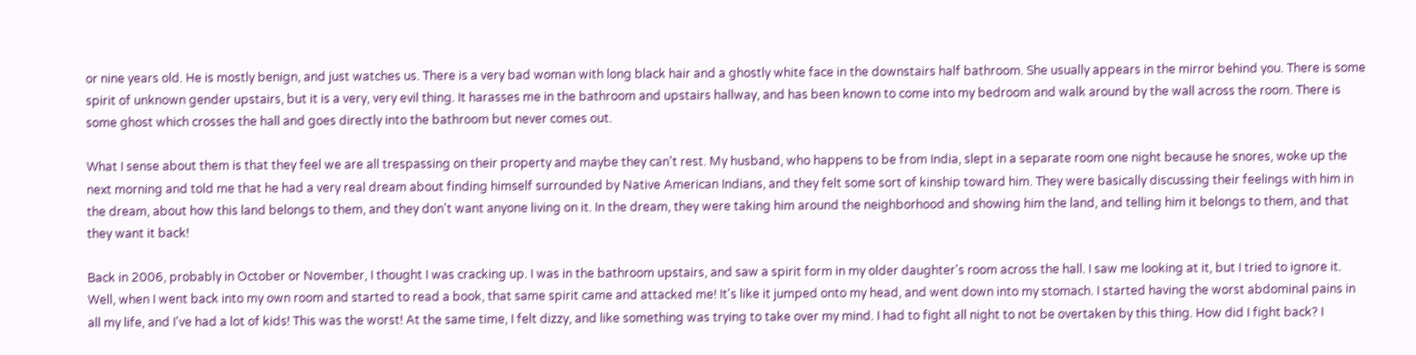or nine years old. He is mostly benign, and just watches us. There is a very bad woman with long black hair and a ghostly white face in the downstairs half bathroom. She usually appears in the mirror behind you. There is some spirit of unknown gender upstairs, but it is a very, very evil thing. It harasses me in the bathroom and upstairs hallway, and has been known to come into my bedroom and walk around by the wall across the room. There is some ghost which crosses the hall and goes directly into the bathroom but never comes out.

What I sense about them is that they feel we are all trespassing on their property and maybe they can't rest. My husband, who happens to be from India, slept in a separate room one night because he snores, woke up the next morning and told me that he had a very real dream about finding himself surrounded by Native American Indians, and they felt some sort of kinship toward him. They were basically discussing their feelings with him in the dream, about how this land belongs to them, and they don't want anyone living on it. In the dream, they were taking him around the neighborhood and showing him the land, and telling him it belongs to them, and that they want it back!

Back in 2006, probably in October or November, I thought I was cracking up. I was in the bathroom upstairs, and saw a spirit form in my older daughter's room across the hall. I saw me looking at it, but I tried to ignore it. Well, when I went back into my own room and started to read a book, that same spirit came and attacked me! It's like it jumped onto my head, and went down into my stomach. I started having the worst abdominal pains in all my life, and I've had a lot of kids! This was the worst! At the same time, I felt dizzy, and like something was trying to take over my mind. I had to fight all night to not be overtaken by this thing. How did I fight back? I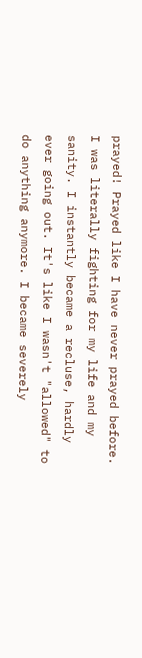prayed! Prayed like I have never prayed before. I was literally fighting for my life and my sanity. I instantly became a recluse, hardly ever going out. It's like I wasn't "allowed" to do anything anymore. I became severely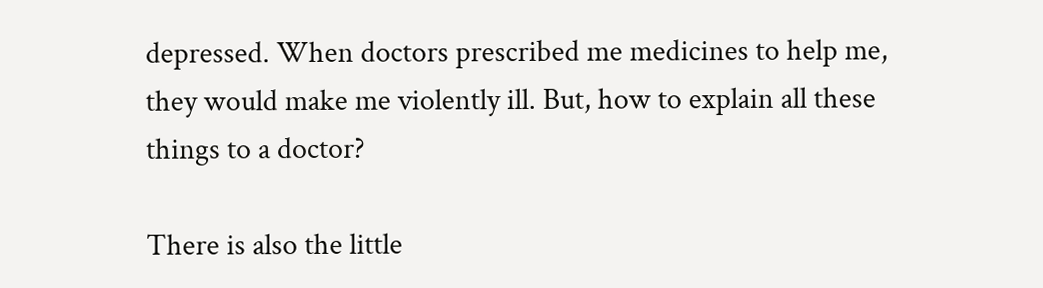depressed. When doctors prescribed me medicines to help me, they would make me violently ill. But, how to explain all these things to a doctor?

There is also the little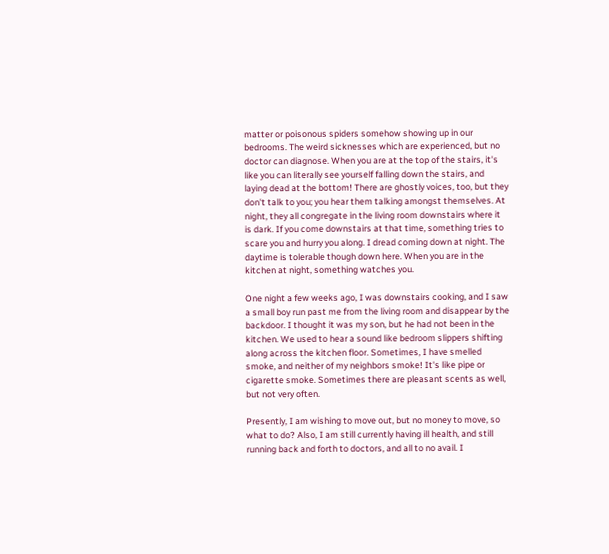matter or poisonous spiders somehow showing up in our bedrooms. The weird sicknesses which are experienced, but no doctor can diagnose. When you are at the top of the stairs, it's like you can literally see yourself falling down the stairs, and laying dead at the bottom! There are ghostly voices, too, but they don't talk to you; you hear them talking amongst themselves. At night, they all congregate in the living room downstairs where it is dark. If you come downstairs at that time, something tries to scare you and hurry you along. I dread coming down at night. The daytime is tolerable though down here. When you are in the kitchen at night, something watches you.

One night a few weeks ago, I was downstairs cooking, and I saw a small boy run past me from the living room and disappear by the backdoor. I thought it was my son, but he had not been in the kitchen. We used to hear a sound like bedroom slippers shifting along across the kitchen floor. Sometimes, I have smelled smoke, and neither of my neighbors smoke! It's like pipe or cigarette smoke. Sometimes there are pleasant scents as well, but not very often.

Presently, I am wishing to move out, but no money to move, so what to do? Also, I am still currently having ill health, and still running back and forth to doctors, and all to no avail. I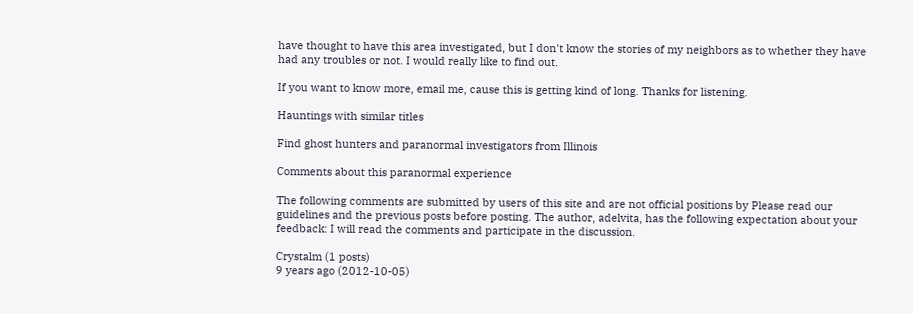have thought to have this area investigated, but I don't know the stories of my neighbors as to whether they have had any troubles or not. I would really like to find out.

If you want to know more, email me, cause this is getting kind of long. Thanks for listening.

Hauntings with similar titles

Find ghost hunters and paranormal investigators from Illinois

Comments about this paranormal experience

The following comments are submitted by users of this site and are not official positions by Please read our guidelines and the previous posts before posting. The author, adelvita, has the following expectation about your feedback: I will read the comments and participate in the discussion.

Crystalm (1 posts)
9 years ago (2012-10-05)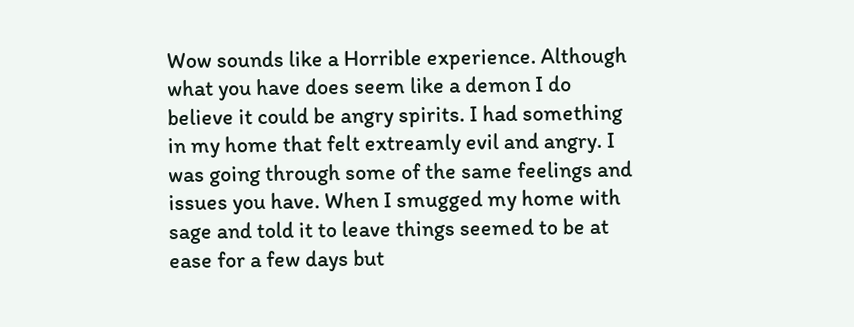Wow sounds like a Horrible experience. Although what you have does seem like a demon I do believe it could be angry spirits. I had something in my home that felt extreamly evil and angry. I was going through some of the same feelings and issues you have. When I smugged my home with sage and told it to leave things seemed to be at ease for a few days but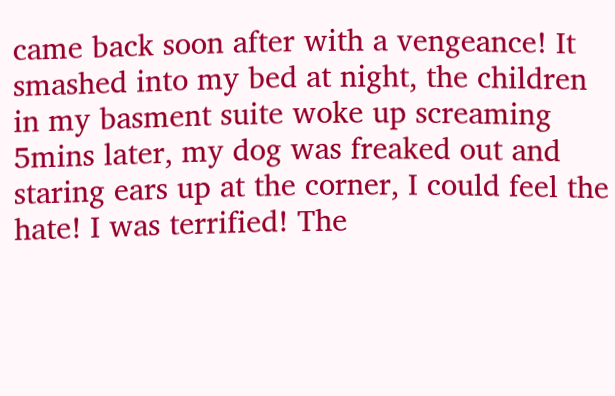came back soon after with a vengeance! It smashed into my bed at night, the children in my basment suite woke up screaming 5mins later, my dog was freaked out and staring ears up at the corner, I could feel the hate! I was terrified! The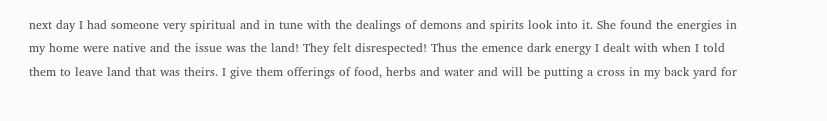next day I had someone very spiritual and in tune with the dealings of demons and spirits look into it. She found the energies in my home were native and the issue was the land! They felt disrespected! Thus the emence dark energy I dealt with when I told them to leave land that was theirs. I give them offerings of food, herbs and water and will be putting a cross in my back yard for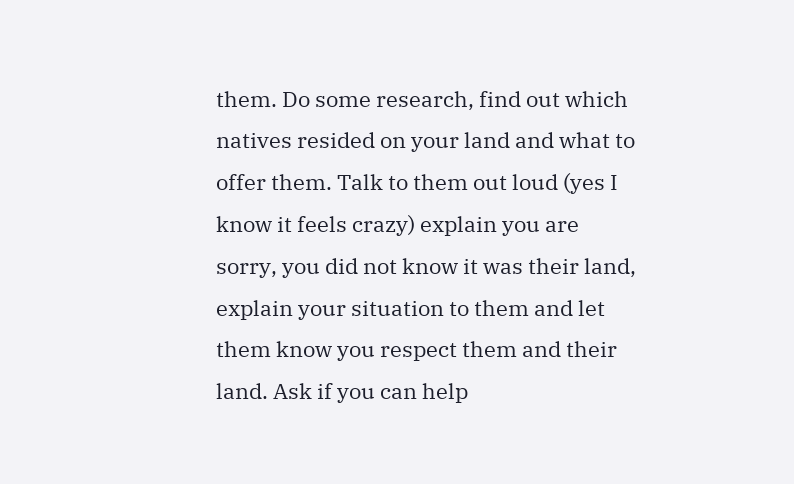them. Do some research, find out which natives resided on your land and what to offer them. Talk to them out loud (yes I know it feels crazy) explain you are sorry, you did not know it was their land, explain your situation to them and let them know you respect them and their land. Ask if you can help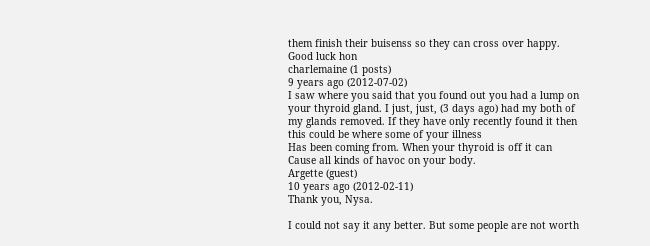them finish their buisenss so they can cross over happy. Good luck hon
charlemaine (1 posts)
9 years ago (2012-07-02)
I saw where you said that you found out you had a lump on your thyroid gland. I just, just, (3 days ago) had my both of my glands removed. If they have only recently found it then this could be where some of your illness
Has been coming from. When your thyroid is off it can
Cause all kinds of havoc on your body.
Argette (guest)
10 years ago (2012-02-11)
Thank you, Nysa.

I could not say it any better. But some people are not worth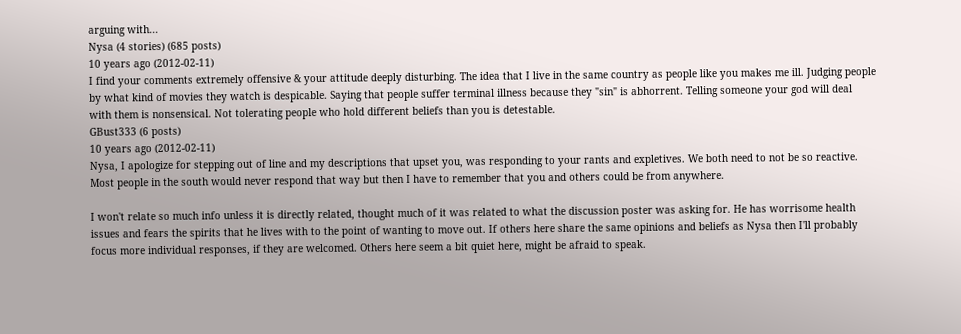arguing with...
Nysa (4 stories) (685 posts)
10 years ago (2012-02-11)
I find your comments extremely offensive & your attitude deeply disturbing. The idea that I live in the same country as people like you makes me ill. Judging people by what kind of movies they watch is despicable. Saying that people suffer terminal illness because they "sin" is abhorrent. Telling someone your god will deal with them is nonsensical. Not tolerating people who hold different beliefs than you is detestable.
GBust333 (6 posts)
10 years ago (2012-02-11)
Nysa, I apologize for stepping out of line and my descriptions that upset you, was responding to your rants and expletives. We both need to not be so reactive. Most people in the south would never respond that way but then I have to remember that you and others could be from anywhere.

I won't relate so much info unless it is directly related, thought much of it was related to what the discussion poster was asking for. He has worrisome health issues and fears the spirits that he lives with to the point of wanting to move out. If others here share the same opinions and beliefs as Nysa then I'll probably focus more individual responses, if they are welcomed. Others here seem a bit quiet here, might be afraid to speak.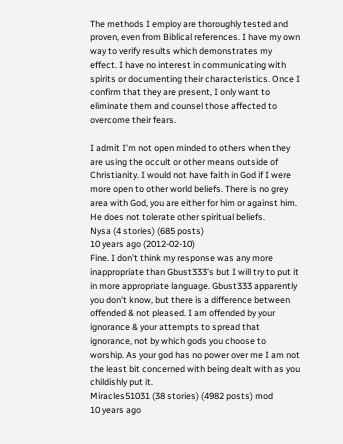The methods I employ are thoroughly tested and proven, even from Biblical references. I have my own way to verify results which demonstrates my effect. I have no interest in communicating with spirits or documenting their characteristics. Once I confirm that they are present, I only want to eliminate them and counsel those affected to overcome their fears.

I admit I'm not open minded to others when they are using the occult or other means outside of Christianity. I would not have faith in God if I were more open to other world beliefs. There is no grey area with God, you are either for him or against him. He does not tolerate other spiritual beliefs.
Nysa (4 stories) (685 posts)
10 years ago (2012-02-10)
Fine. I don't think my response was any more inappropriate than Gbust333's but I will try to put it in more appropriate language. Gbust333 apparently you don't know, but there is a difference between offended & not pleased. I am offended by your ignorance & your attempts to spread that ignorance, not by which gods you choose to worship. As your god has no power over me I am not the least bit concerned with being dealt with as you childishly put it.
Miracles51031 (38 stories) (4982 posts) mod
10 years ago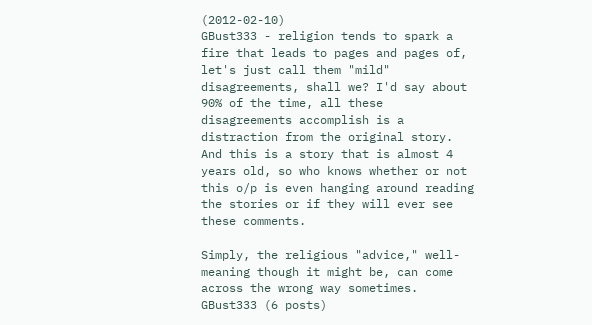(2012-02-10)
GBust333 - religion tends to spark a fire that leads to pages and pages of, let's just call them "mild" disagreements, shall we? I'd say about 90% of the time, all these disagreements accomplish is a distraction from the original story. And this is a story that is almost 4 years old, so who knows whether or not this o/p is even hanging around reading the stories or if they will ever see these comments.

Simply, the religious "advice," well-meaning though it might be, can come across the wrong way sometimes.
GBust333 (6 posts)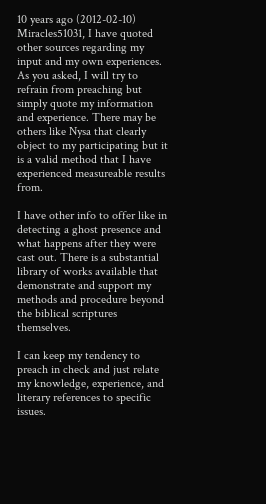10 years ago (2012-02-10)
Miracles51031, I have quoted other sources regarding my input and my own experiences. As you asked, I will try to refrain from preaching but simply quote my information and experience. There may be others like Nysa that clearly object to my participating but it is a valid method that I have experienced measureable results from.

I have other info to offer like in detecting a ghost presence and what happens after they were cast out. There is a substantial library of works available that demonstrate and support my methods and procedure beyond the biblical scriptures themselves.

I can keep my tendency to preach in check and just relate my knowledge, experience, and literary references to specific issues.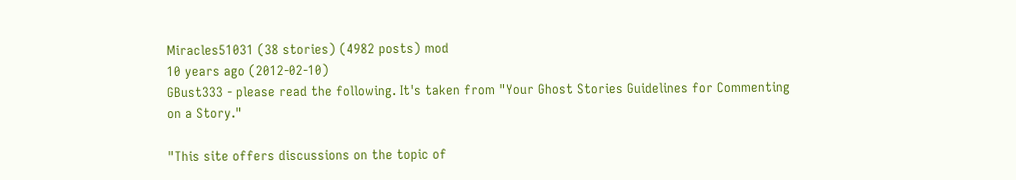Miracles51031 (38 stories) (4982 posts) mod
10 years ago (2012-02-10)
GBust333 - please read the following. It's taken from "Your Ghost Stories Guidelines for Commenting on a Story."

"This site offers discussions on the topic of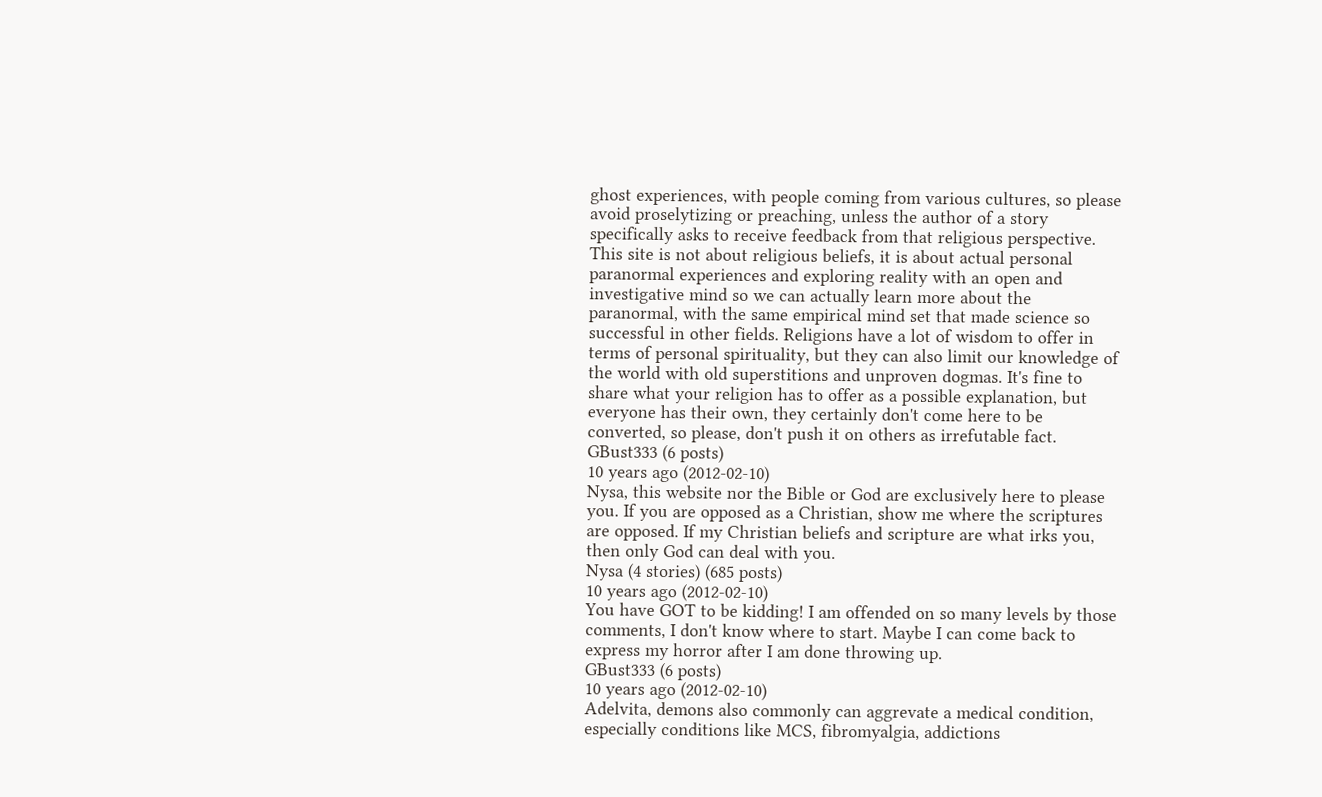ghost experiences, with people coming from various cultures, so please avoid proselytizing or preaching, unless the author of a story specifically asks to receive feedback from that religious perspective. This site is not about religious beliefs, it is about actual personal paranormal experiences and exploring reality with an open and investigative mind so we can actually learn more about the paranormal, with the same empirical mind set that made science so successful in other fields. Religions have a lot of wisdom to offer in terms of personal spirituality, but they can also limit our knowledge of the world with old superstitions and unproven dogmas. It's fine to share what your religion has to offer as a possible explanation, but everyone has their own, they certainly don't come here to be converted, so please, don't push it on others as irrefutable fact.
GBust333 (6 posts)
10 years ago (2012-02-10)
Nysa, this website nor the Bible or God are exclusively here to please you. If you are opposed as a Christian, show me where the scriptures are opposed. If my Christian beliefs and scripture are what irks you, then only God can deal with you.
Nysa (4 stories) (685 posts)
10 years ago (2012-02-10)
You have GOT to be kidding! I am offended on so many levels by those comments, I don't know where to start. Maybe I can come back to express my horror after I am done throwing up.
GBust333 (6 posts)
10 years ago (2012-02-10)
Adelvita, demons also commonly can aggrevate a medical condition, especially conditions like MCS, fibromyalgia, addictions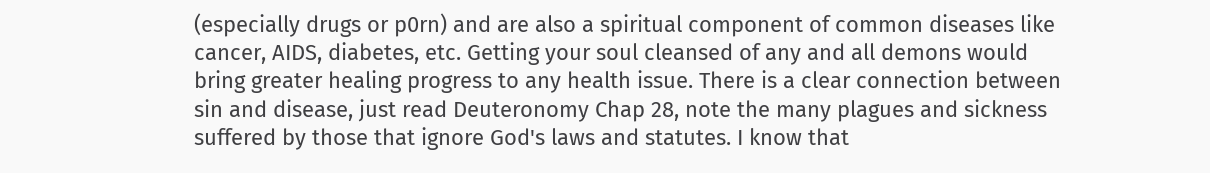(especially drugs or p0rn) and are also a spiritual component of common diseases like cancer, AIDS, diabetes, etc. Getting your soul cleansed of any and all demons would bring greater healing progress to any health issue. There is a clear connection between sin and disease, just read Deuteronomy Chap 28, note the many plagues and sickness suffered by those that ignore God's laws and statutes. I know that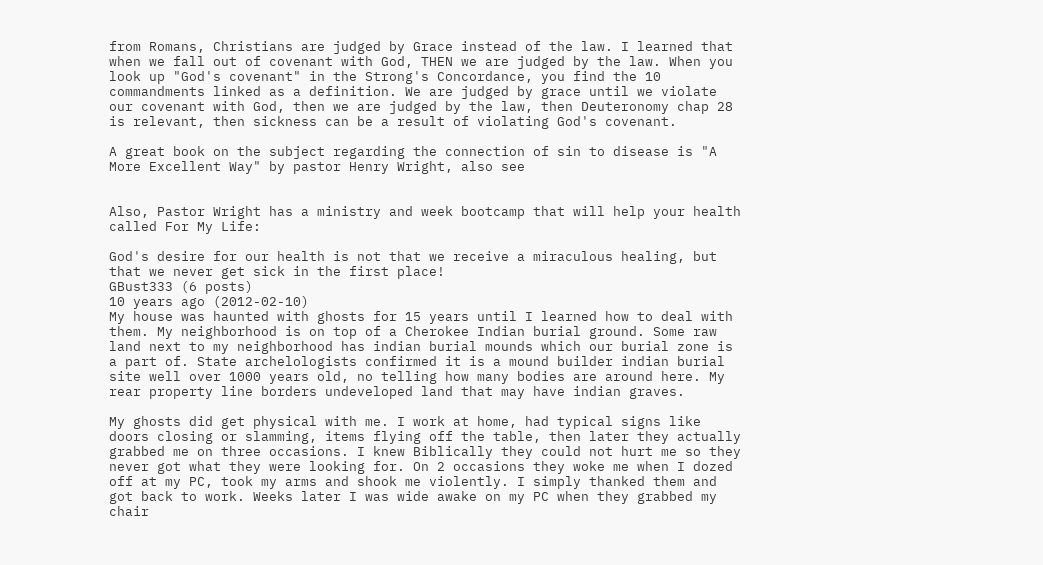from Romans, Christians are judged by Grace instead of the law. I learned that when we fall out of covenant with God, THEN we are judged by the law. When you look up "God's covenant" in the Strong's Concordance, you find the 10 commandments linked as a definition. We are judged by grace until we violate our covenant with God, then we are judged by the law, then Deuteronomy chap 28 is relevant, then sickness can be a result of violating God's covenant.

A great book on the subject regarding the connection of sin to disease is "A More Excellent Way" by pastor Henry Wright, also see


Also, Pastor Wright has a ministry and week bootcamp that will help your health called For My Life:

God's desire for our health is not that we receive a miraculous healing, but that we never get sick in the first place!
GBust333 (6 posts)
10 years ago (2012-02-10)
My house was haunted with ghosts for 15 years until I learned how to deal with them. My neighborhood is on top of a Cherokee Indian burial ground. Some raw land next to my neighborhood has indian burial mounds which our burial zone is a part of. State archelologists confirmed it is a mound builder indian burial site well over 1000 years old, no telling how many bodies are around here. My rear property line borders undeveloped land that may have indian graves.

My ghosts did get physical with me. I work at home, had typical signs like doors closing or slamming, items flying off the table, then later they actually grabbed me on three occasions. I knew Biblically they could not hurt me so they never got what they were looking for. On 2 occasions they woke me when I dozed off at my PC, took my arms and shook me violently. I simply thanked them and got back to work. Weeks later I was wide awake on my PC when they grabbed my chair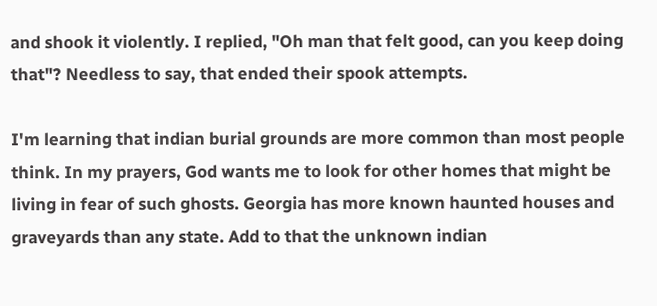and shook it violently. I replied, "Oh man that felt good, can you keep doing that"? Needless to say, that ended their spook attempts.

I'm learning that indian burial grounds are more common than most people think. In my prayers, God wants me to look for other homes that might be living in fear of such ghosts. Georgia has more known haunted houses and graveyards than any state. Add to that the unknown indian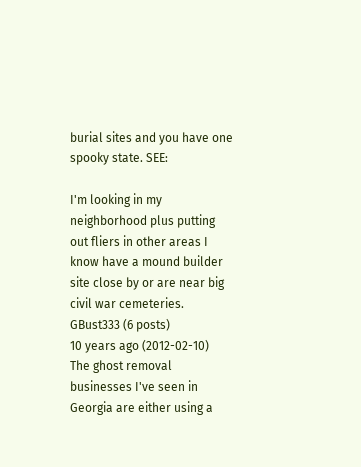burial sites and you have one spooky state. SEE:

I'm looking in my neighborhood plus putting out fliers in other areas I know have a mound builder site close by or are near big civil war cemeteries.
GBust333 (6 posts)
10 years ago (2012-02-10)
The ghost removal businesses I've seen in Georgia are either using a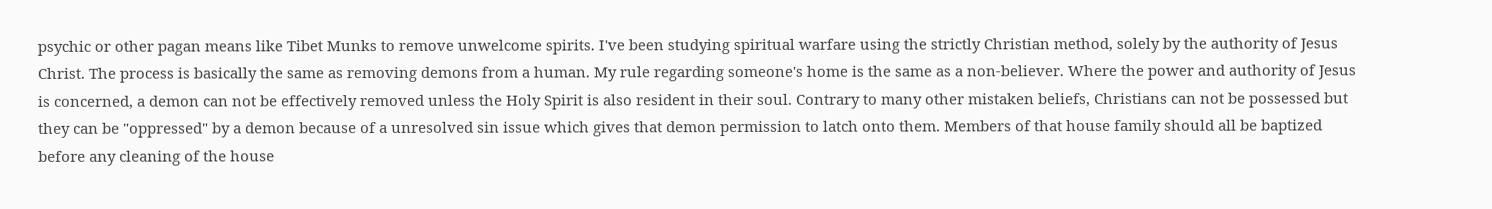psychic or other pagan means like Tibet Munks to remove unwelcome spirits. I've been studying spiritual warfare using the strictly Christian method, solely by the authority of Jesus Christ. The process is basically the same as removing demons from a human. My rule regarding someone's home is the same as a non-believer. Where the power and authority of Jesus is concerned, a demon can not be effectively removed unless the Holy Spirit is also resident in their soul. Contrary to many other mistaken beliefs, Christians can not be possessed but they can be "oppressed" by a demon because of a unresolved sin issue which gives that demon permission to latch onto them. Members of that house family should all be baptized before any cleaning of the house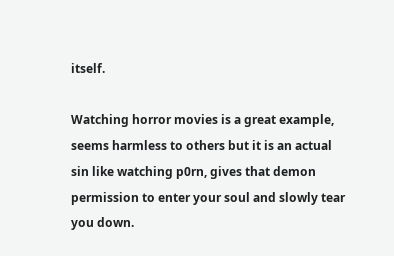itself.

Watching horror movies is a great example, seems harmless to others but it is an actual sin like watching p0rn, gives that demon permission to enter your soul and slowly tear you down.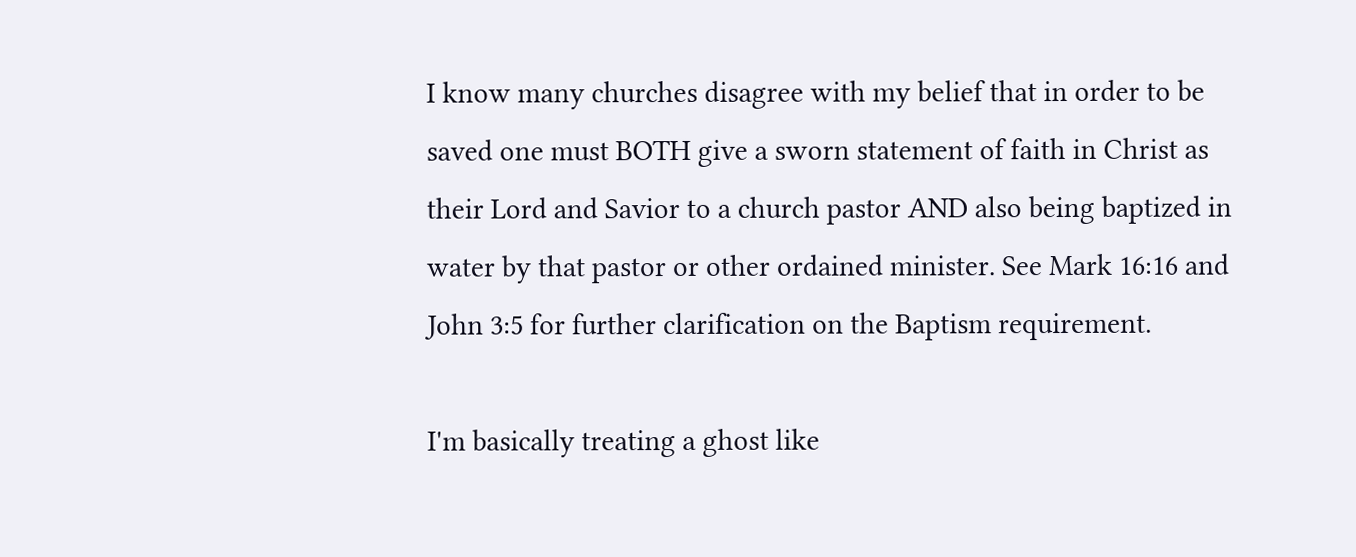I know many churches disagree with my belief that in order to be saved one must BOTH give a sworn statement of faith in Christ as their Lord and Savior to a church pastor AND also being baptized in water by that pastor or other ordained minister. See Mark 16:16 and John 3:5 for further clarification on the Baptism requirement.

I'm basically treating a ghost like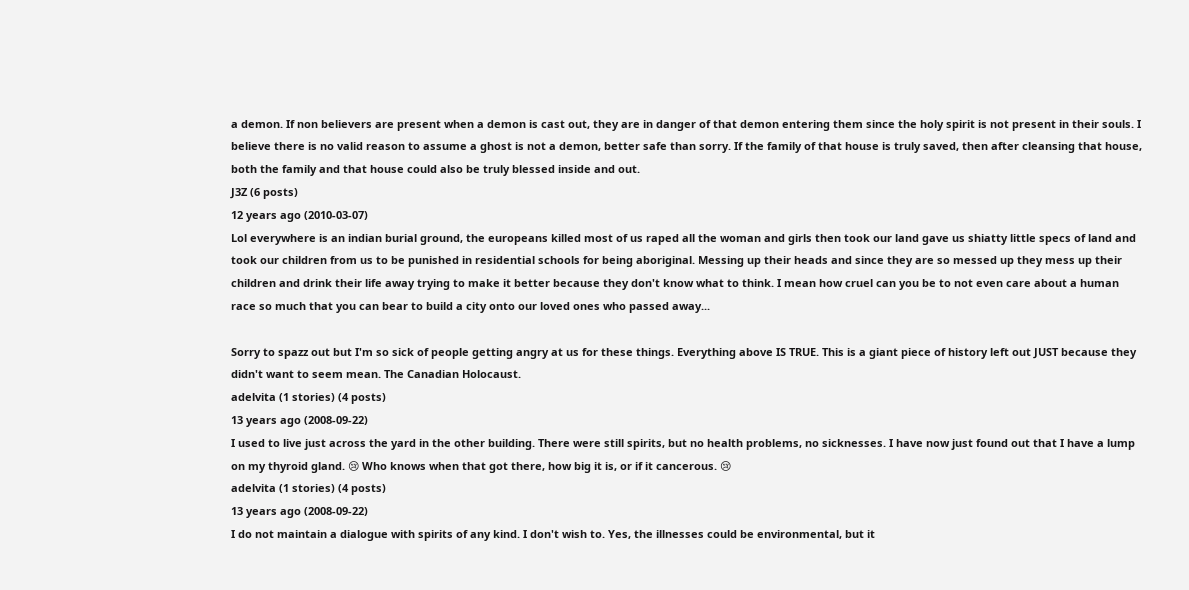a demon. If non believers are present when a demon is cast out, they are in danger of that demon entering them since the holy spirit is not present in their souls. I believe there is no valid reason to assume a ghost is not a demon, better safe than sorry. If the family of that house is truly saved, then after cleansing that house, both the family and that house could also be truly blessed inside and out.
J3Z (6 posts)
12 years ago (2010-03-07)
Lol everywhere is an indian burial ground, the europeans killed most of us raped all the woman and girls then took our land gave us shiatty little specs of land and took our children from us to be punished in residential schools for being aboriginal. Messing up their heads and since they are so messed up they mess up their children and drink their life away trying to make it better because they don't know what to think. I mean how cruel can you be to not even care about a human race so much that you can bear to build a city onto our loved ones who passed away...

Sorry to spazz out but I'm so sick of people getting angry at us for these things. Everything above IS TRUE. This is a giant piece of history left out JUST because they didn't want to seem mean. The Canadian Holocaust.
adelvita (1 stories) (4 posts)
13 years ago (2008-09-22)
I used to live just across the yard in the other building. There were still spirits, but no health problems, no sicknesses. I have now just found out that I have a lump on my thyroid gland. 😢 Who knows when that got there, how big it is, or if it cancerous. 😢
adelvita (1 stories) (4 posts)
13 years ago (2008-09-22)
I do not maintain a dialogue with spirits of any kind. I don't wish to. Yes, the illnesses could be environmental, but it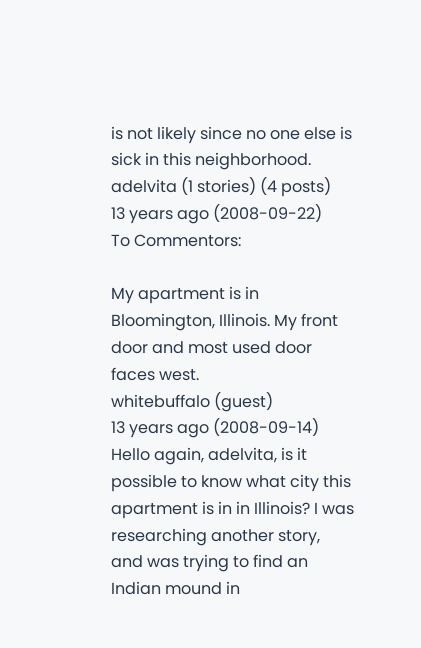is not likely since no one else is sick in this neighborhood.
adelvita (1 stories) (4 posts)
13 years ago (2008-09-22)
To Commentors:

My apartment is in Bloomington, Illinois. My front door and most used door faces west.
whitebuffalo (guest)
13 years ago (2008-09-14)
Hello again, adelvita, is it possible to know what city this apartment is in in Illinois? I was researching another story, and was trying to find an Indian mound in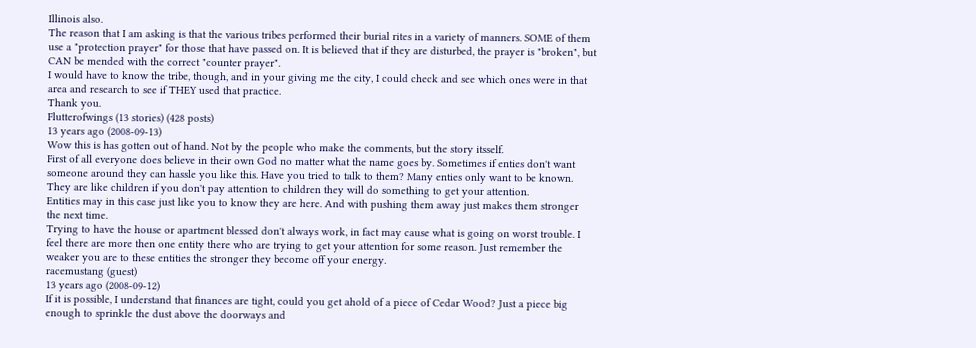Illinois also.
The reason that I am asking is that the various tribes performed their burial rites in a variety of manners. SOME of them use a "protection prayer" for those that have passed on. It is believed that if they are disturbed, the prayer is "broken", but CAN be mended with the correct "counter prayer".
I would have to know the tribe, though, and in your giving me the city, I could check and see which ones were in that area and research to see if THEY used that practice.
Thank you.
Flutterofwings (13 stories) (428 posts)
13 years ago (2008-09-13)
Wow this is has gotten out of hand. Not by the people who make the comments, but the story itsself.
First of all everyone does believe in their own God no matter what the name goes by. Sometimes if enties don't want someone around they can hassle you like this. Have you tried to talk to them? Many enties only want to be known. They are like children if you don't pay attention to children they will do something to get your attention.
Entities may in this case just like you to know they are here. And with pushing them away just makes them stronger the next time.
Trying to have the house or apartment blessed don't always work, in fact may cause what is going on worst trouble. I feel there are more then one entity there who are trying to get your attention for some reason. Just remember the weaker you are to these entities the stronger they become off your energy.
racemustang (guest)
13 years ago (2008-09-12)
If it is possible, I understand that finances are tight, could you get ahold of a piece of Cedar Wood? Just a piece big enough to sprinkle the dust above the doorways and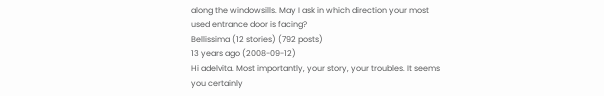along the windowsills. May I ask in which direction your most used entrance door is facing?
Bellissima (12 stories) (792 posts)
13 years ago (2008-09-12)
Hi adelvita. Most importantly, your story, your troubles. It seems you certainly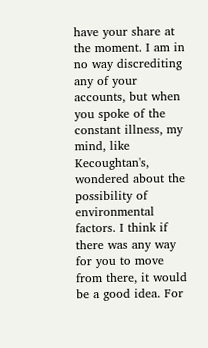have your share at the moment. I am in no way discrediting any of your accounts, but when you spoke of the constant illness, my mind, like Kecoughtan's, wondered about the possibility of environmental factors. I think if there was any way for you to move from there, it would be a good idea. For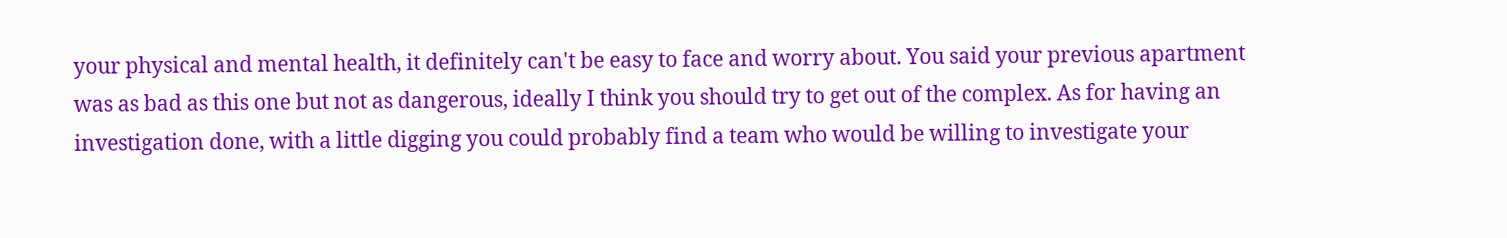your physical and mental health, it definitely can't be easy to face and worry about. You said your previous apartment was as bad as this one but not as dangerous, ideally I think you should try to get out of the complex. As for having an investigation done, with a little digging you could probably find a team who would be willing to investigate your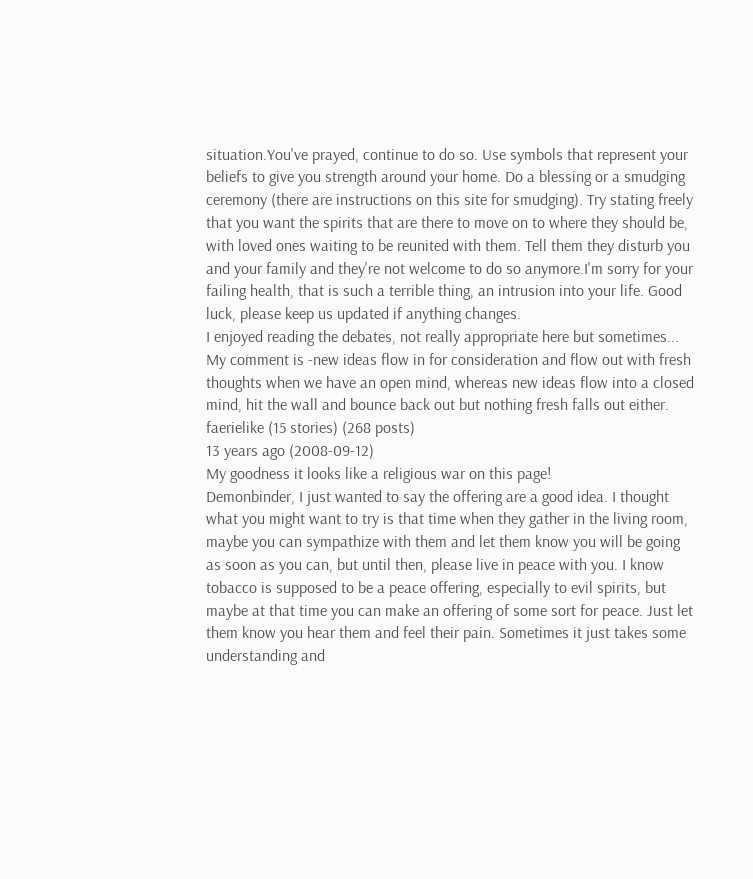situation.You've prayed, continue to do so. Use symbols that represent your beliefs to give you strength around your home. Do a blessing or a smudging ceremony (there are instructions on this site for smudging). Try stating freely that you want the spirits that are there to move on to where they should be, with loved ones waiting to be reunited with them. Tell them they disturb you and your family and they're not welcome to do so anymore.I'm sorry for your failing health, that is such a terrible thing, an intrusion into your life. Good luck, please keep us updated if anything changes.
I enjoyed reading the debates, not really appropriate here but sometimes... My comment is -new ideas flow in for consideration and flow out with fresh thoughts when we have an open mind, whereas new ideas flow into a closed mind, hit the wall and bounce back out but nothing fresh falls out either.
faerielike (15 stories) (268 posts)
13 years ago (2008-09-12)
My goodness it looks like a religious war on this page!
Demonbinder, I just wanted to say the offering are a good idea. I thought what you might want to try is that time when they gather in the living room, maybe you can sympathize with them and let them know you will be going as soon as you can, but until then, please live in peace with you. I know tobacco is supposed to be a peace offering, especially to evil spirits, but maybe at that time you can make an offering of some sort for peace. Just let them know you hear them and feel their pain. Sometimes it just takes some understanding and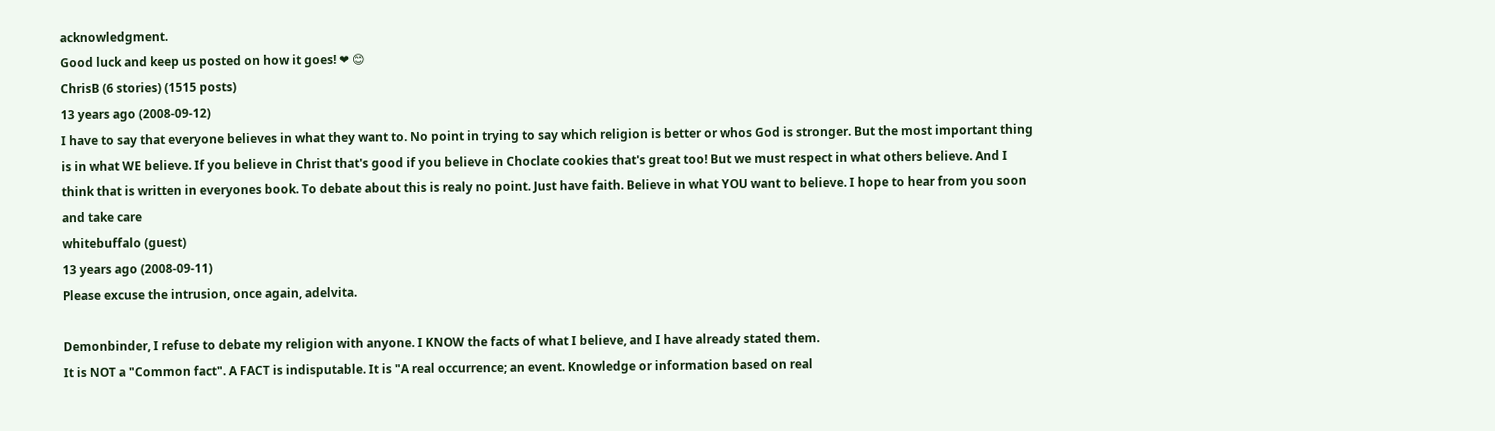acknowledgment.
Good luck and keep us posted on how it goes! ❤ 😊
ChrisB (6 stories) (1515 posts)
13 years ago (2008-09-12)
I have to say that everyone believes in what they want to. No point in trying to say which religion is better or whos God is stronger. But the most important thing is in what WE believe. If you believe in Christ that's good if you believe in Choclate cookies that's great too! But we must respect in what others believe. And I think that is written in everyones book. To debate about this is realy no point. Just have faith. Believe in what YOU want to believe. I hope to hear from you soon and take care
whitebuffalo (guest)
13 years ago (2008-09-11)
Please excuse the intrusion, once again, adelvita.

Demonbinder, I refuse to debate my religion with anyone. I KNOW the facts of what I believe, and I have already stated them.
It is NOT a "Common fact". A FACT is indisputable. It is "A real occurrence; an event. Knowledge or information based on real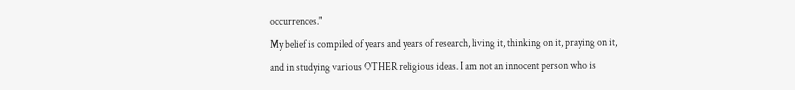occurrences."
My belief is compiled of years and years of research, living it, thinking on it, praying on it, and in studying various OTHER religious ideas. I am not an innocent person who is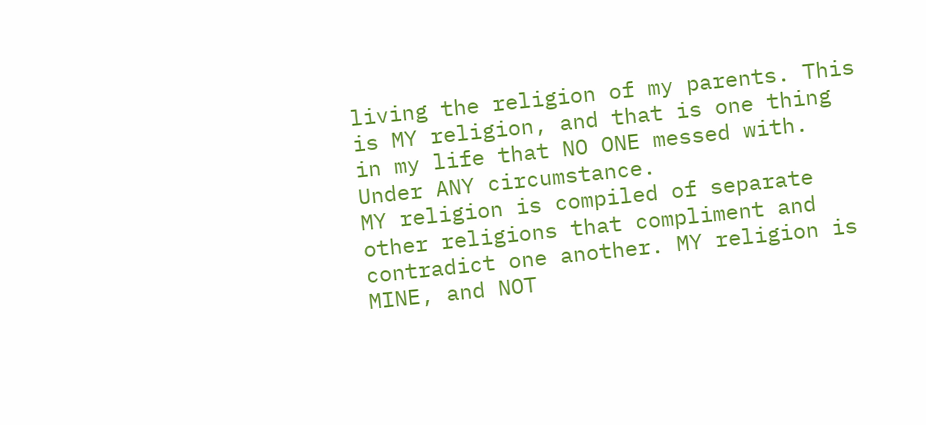living the religion of my parents. This is MY religion, and that is one thing in my life that NO ONE messed with. Under ANY circumstance.
MY religion is compiled of separate other religions that compliment and contradict one another. MY religion is MINE, and NOT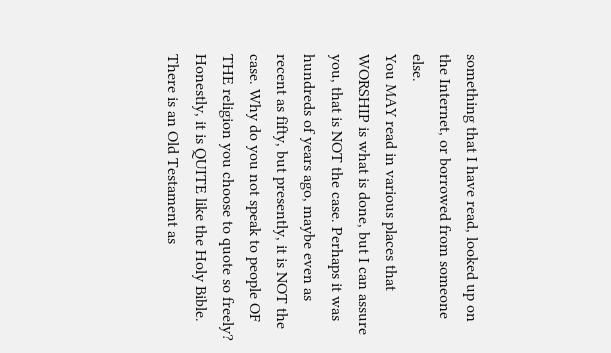something that I have read, looked up on the Internet, or borrowed from someone else.
You MAY read in various places that WORSHIP is what is done, but I can assure you, that is NOT the case. Perhaps it was hundreds of years ago, maybe even as recent as fifty, but presently, it is NOT the case. Why do you not speak to people OF THE religion you choose to quote so freely?
Honestly, it is QUITE like the Holy Bible. There is an Old Testament as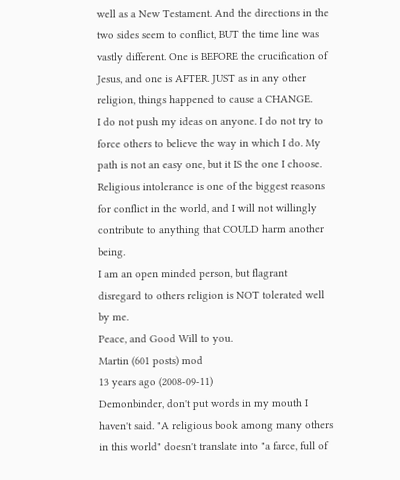well as a New Testament. And the directions in the two sides seem to conflict, BUT the time line was vastly different. One is BEFORE the crucification of Jesus, and one is AFTER. JUST as in any other religion, things happened to cause a CHANGE.
I do not push my ideas on anyone. I do not try to force others to believe the way in which I do. My path is not an easy one, but it IS the one I choose. Religious intolerance is one of the biggest reasons for conflict in the world, and I will not willingly contribute to anything that COULD harm another being.
I am an open minded person, but flagrant disregard to others religion is NOT tolerated well by me.
Peace, and Good Will to you.
Martin (601 posts) mod
13 years ago (2008-09-11)
Demonbinder, don't put words in my mouth I haven't said. "A religious book among many others in this world" doesn't translate into "a farce, full of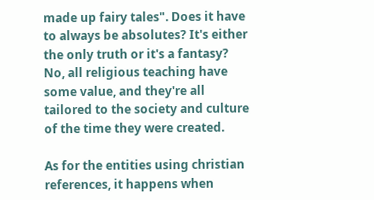made up fairy tales". Does it have to always be absolutes? It's either the only truth or it's a fantasy? No, all religious teaching have some value, and they're all tailored to the society and culture of the time they were created.

As for the entities using christian references, it happens when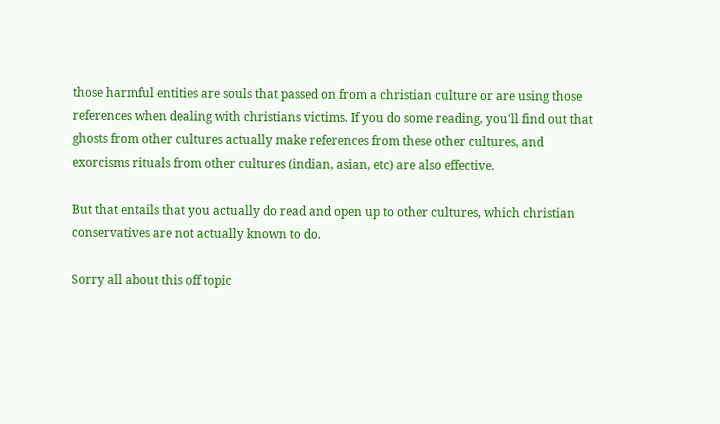those harmful entities are souls that passed on from a christian culture or are using those references when dealing with christians victims. If you do some reading, you'll find out that ghosts from other cultures actually make references from these other cultures, and exorcisms rituals from other cultures (indian, asian, etc) are also effective.

But that entails that you actually do read and open up to other cultures, which christian conservatives are not actually known to do.

Sorry all about this off topic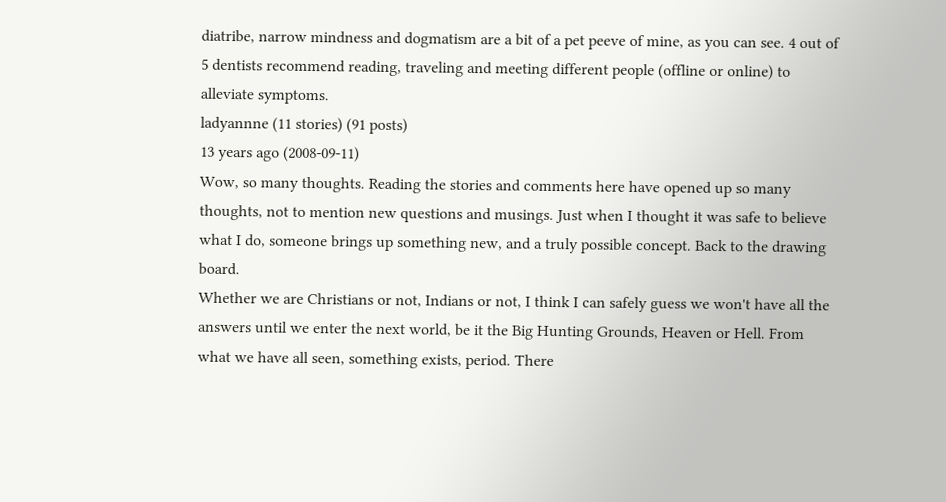diatribe, narrow mindness and dogmatism are a bit of a pet peeve of mine, as you can see. 4 out of 5 dentists recommend reading, traveling and meeting different people (offline or online) to alleviate symptoms.
ladyannne (11 stories) (91 posts)
13 years ago (2008-09-11)
Wow, so many thoughts. Reading the stories and comments here have opened up so many thoughts, not to mention new questions and musings. Just when I thought it was safe to believe what I do, someone brings up something new, and a truly possible concept. Back to the drawing board.
Whether we are Christians or not, Indians or not, I think I can safely guess we won't have all the answers until we enter the next world, be it the Big Hunting Grounds, Heaven or Hell. From what we have all seen, something exists, period. There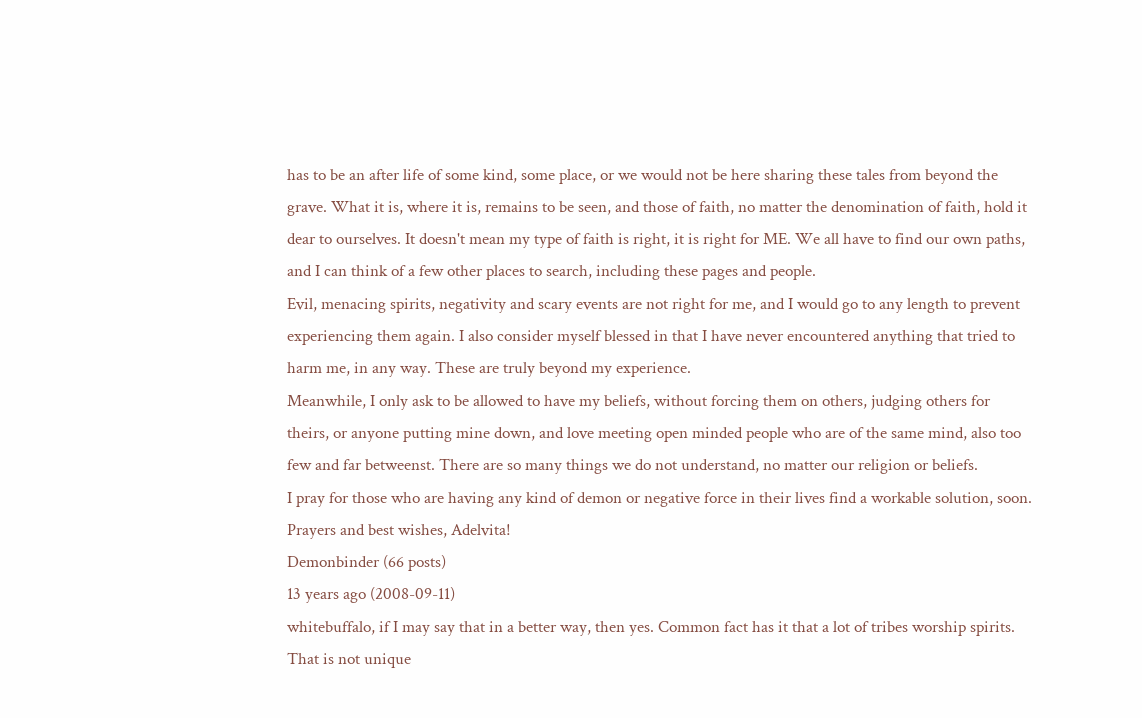has to be an after life of some kind, some place, or we would not be here sharing these tales from beyond the grave. What it is, where it is, remains to be seen, and those of faith, no matter the denomination of faith, hold it dear to ourselves. It doesn't mean my type of faith is right, it is right for ME. We all have to find our own paths, and I can think of a few other places to search, including these pages and people.
Evil, menacing spirits, negativity and scary events are not right for me, and I would go to any length to prevent experiencing them again. I also consider myself blessed in that I have never encountered anything that tried to harm me, in any way. These are truly beyond my experience.
Meanwhile, I only ask to be allowed to have my beliefs, without forcing them on others, judging others for theirs, or anyone putting mine down, and love meeting open minded people who are of the same mind, also too few and far betweenst. There are so many things we do not understand, no matter our religion or beliefs.
I pray for those who are having any kind of demon or negative force in their lives find a workable solution, soon. Prayers and best wishes, Adelvita!
Demonbinder (66 posts)
13 years ago (2008-09-11)
whitebuffalo, if I may say that in a better way, then yes. Common fact has it that a lot of tribes worship spirits. That is not unique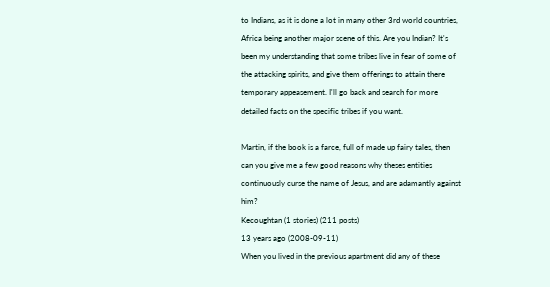to Indians, as it is done a lot in many other 3rd world countries, Africa being another major scene of this. Are you Indian? It's been my understanding that some tribes live in fear of some of the attacking spirits, and give them offerings to attain there temporary appeasement. I'll go back and search for more detailed facts on the specific tribes if you want.

Martin, if the book is a farce, full of made up fairy tales, then can you give me a few good reasons why theses entities continuously curse the name of Jesus, and are adamantly against him?
Kecoughtan (1 stories) (211 posts)
13 years ago (2008-09-11)
When you lived in the previous apartment did any of these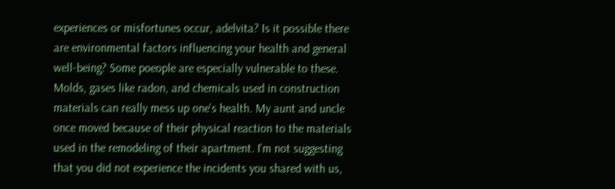experiences or misfortunes occur, adelvita? Is it possible there are environmental factors influencing your health and general well-being? Some poeople are especially vulnerable to these. Molds, gases like radon, and chemicals used in construction materials can really mess up one's health. My aunt and uncle once moved because of their physical reaction to the materials used in the remodeling of their apartment. I'm not suggesting that you did not experience the incidents you shared with us,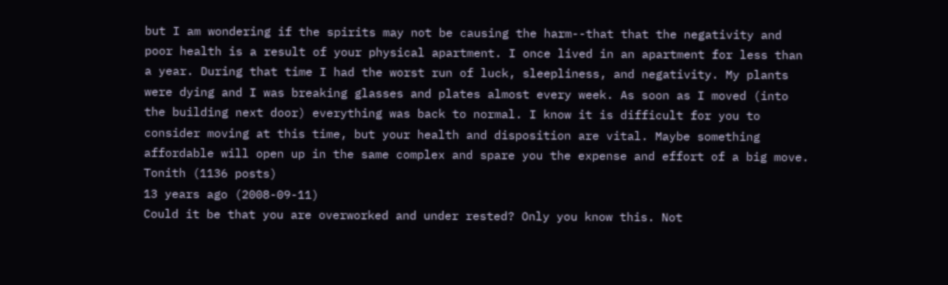but I am wondering if the spirits may not be causing the harm--that that the negativity and poor health is a result of your physical apartment. I once lived in an apartment for less than a year. During that time I had the worst run of luck, sleepliness, and negativity. My plants were dying and I was breaking glasses and plates almost every week. As soon as I moved (into the building next door) everything was back to normal. I know it is difficult for you to consider moving at this time, but your health and disposition are vital. Maybe something affordable will open up in the same complex and spare you the expense and effort of a big move.
Tonith (1136 posts)
13 years ago (2008-09-11)
Could it be that you are overworked and under rested? Only you know this. Not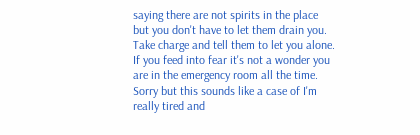saying there are not spirits in the place but you don't have to let them drain you. Take charge and tell them to let you alone. If you feed into fear it's not a wonder you are in the emergency room all the time. Sorry but this sounds like a case of I'm really tired and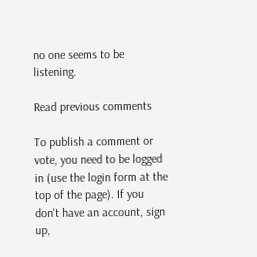no one seems to be listening.

Read previous comments

To publish a comment or vote, you need to be logged in (use the login form at the top of the page). If you don't have an account, sign up,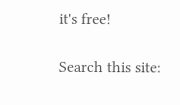it's free!

Search this site: